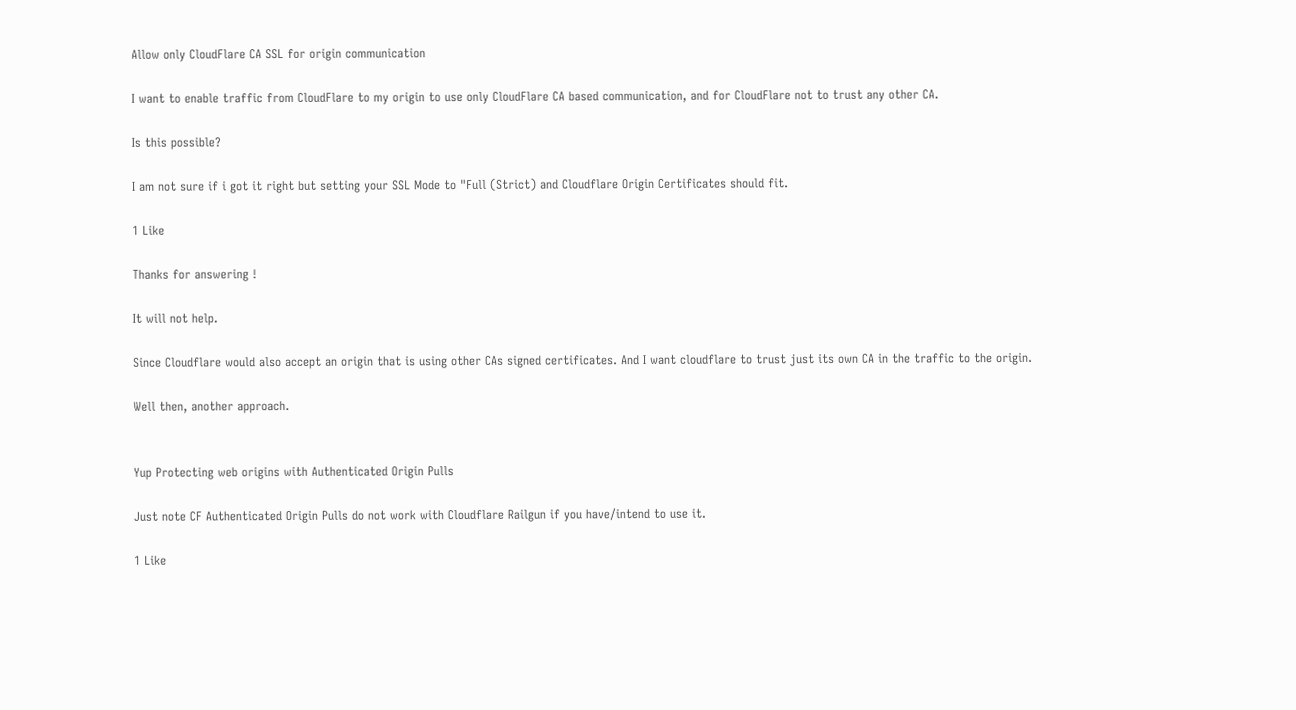Allow only CloudFlare CA SSL for origin communication

I want to enable traffic from CloudFlare to my origin to use only CloudFlare CA based communication, and for CloudFlare not to trust any other CA.

Is this possible?

I am not sure if i got it right but setting your SSL Mode to "Full (Strict) and Cloudflare Origin Certificates should fit.

1 Like

Thanks for answering !

It will not help.

Since Cloudflare would also accept an origin that is using other CAs signed certificates. And I want cloudflare to trust just its own CA in the traffic to the origin.

Well then, another approach.


Yup Protecting web origins with Authenticated Origin Pulls

Just note CF Authenticated Origin Pulls do not work with Cloudflare Railgun if you have/intend to use it.

1 Like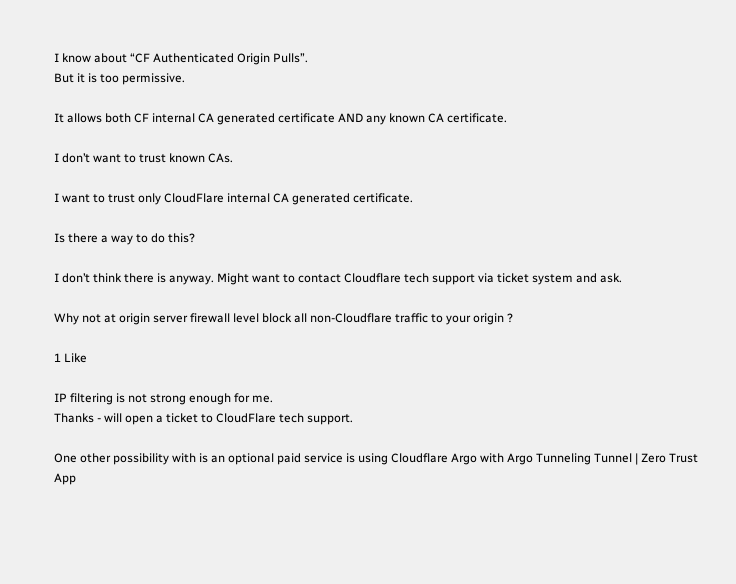I know about “CF Authenticated Origin Pulls”.
But it is too permissive.

It allows both CF internal CA generated certificate AND any known CA certificate.

I don’t want to trust known CAs.

I want to trust only CloudFlare internal CA generated certificate.

Is there a way to do this?

I don’t think there is anyway. Might want to contact Cloudflare tech support via ticket system and ask.

Why not at origin server firewall level block all non-Cloudflare traffic to your origin ?

1 Like

IP filtering is not strong enough for me.
Thanks - will open a ticket to CloudFlare tech support.

One other possibility with is an optional paid service is using Cloudflare Argo with Argo Tunneling Tunnel | Zero Trust App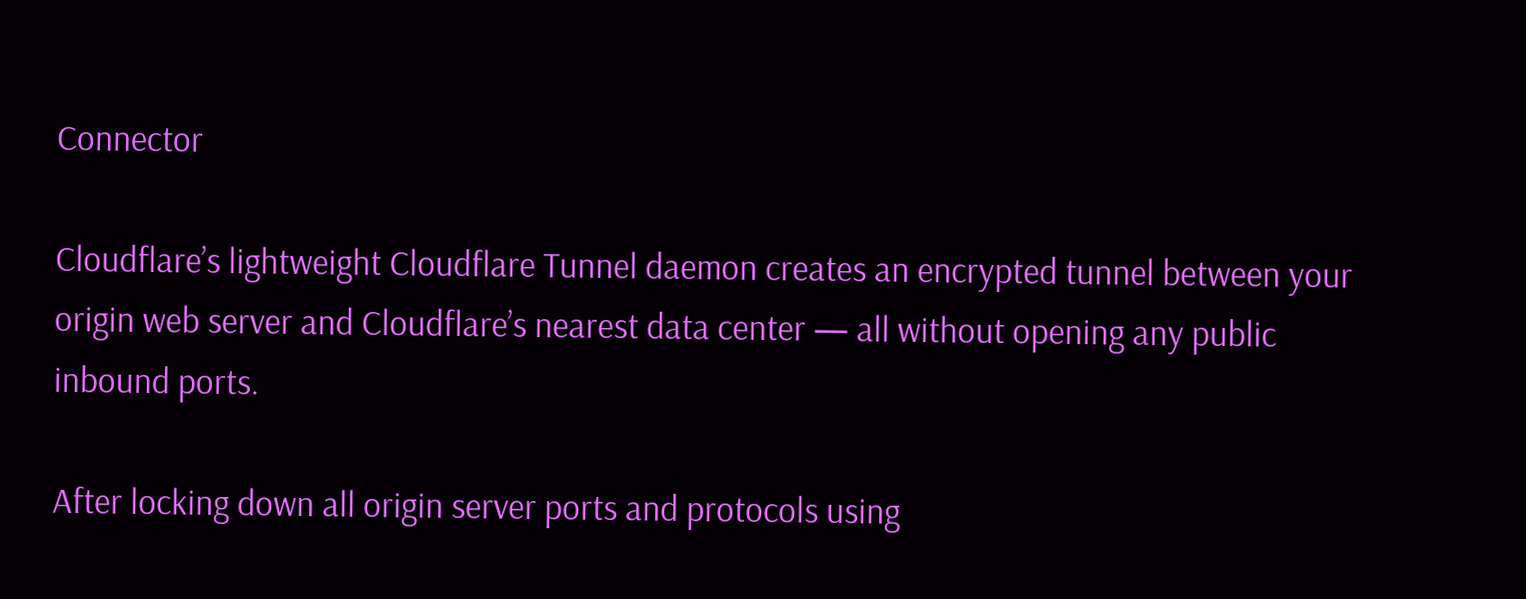Connector

Cloudflare’s lightweight Cloudflare Tunnel daemon creates an encrypted tunnel between your origin web server and Cloudflare’s nearest data center — all without opening any public inbound ports.

After locking down all origin server ports and protocols using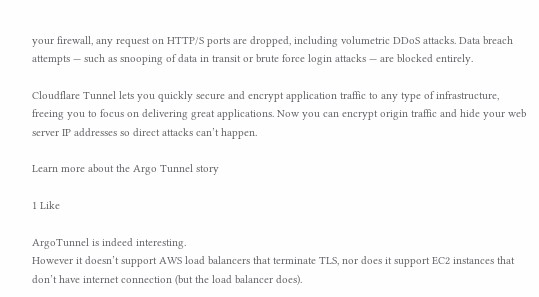your firewall, any request on HTTP/S ports are dropped, including volumetric DDoS attacks. Data breach attempts — such as snooping of data in transit or brute force login attacks — are blocked entirely.

Cloudflare Tunnel lets you quickly secure and encrypt application traffic to any type of infrastructure, freeing you to focus on delivering great applications. Now you can encrypt origin traffic and hide your web server IP addresses so direct attacks can’t happen.

Learn more about the Argo Tunnel story

1 Like

ArgoTunnel is indeed interesting.
However it doesn’t support AWS load balancers that terminate TLS, nor does it support EC2 instances that don’t have internet connection (but the load balancer does).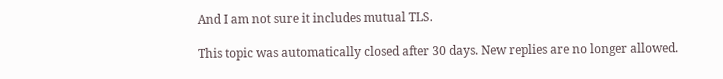And I am not sure it includes mutual TLS.

This topic was automatically closed after 30 days. New replies are no longer allowed.